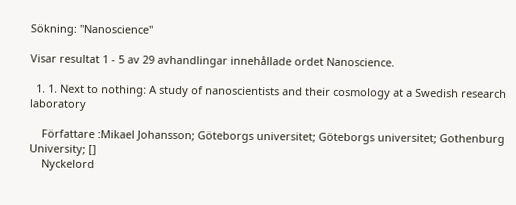Sökning: "Nanoscience"

Visar resultat 1 - 5 av 29 avhandlingar innehållade ordet Nanoscience.

  1. 1. Next to nothing: A study of nanoscientists and their cosmology at a Swedish research laboratory

    Författare :Mikael Johansson; Göteborgs universitet; Göteborgs universitet; Gothenburg University; []
    Nyckelord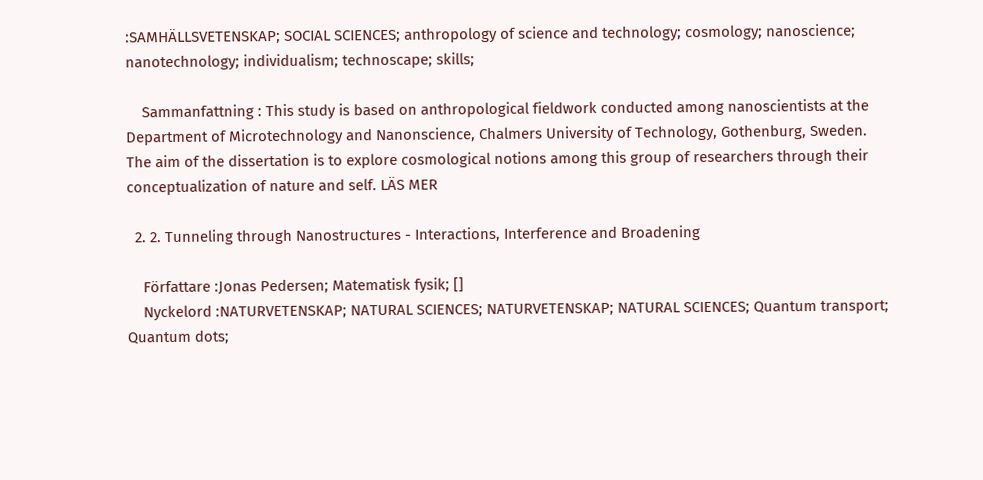:SAMHÄLLSVETENSKAP; SOCIAL SCIENCES; anthropology of science and technology; cosmology; nanoscience; nanotechnology; individualism; technoscape; skills;

    Sammanfattning : This study is based on anthropological fieldwork conducted among nanoscientists at the Department of Microtechnology and Nanonscience, Chalmers University of Technology, Gothenburg, Sweden. The aim of the dissertation is to explore cosmological notions among this group of researchers through their conceptualization of nature and self. LÄS MER

  2. 2. Tunneling through Nanostructures - Interactions, Interference and Broadening

    Författare :Jonas Pedersen; Matematisk fysik; []
    Nyckelord :NATURVETENSKAP; NATURAL SCIENCES; NATURVETENSKAP; NATURAL SCIENCES; Quantum transport; Quantum dots;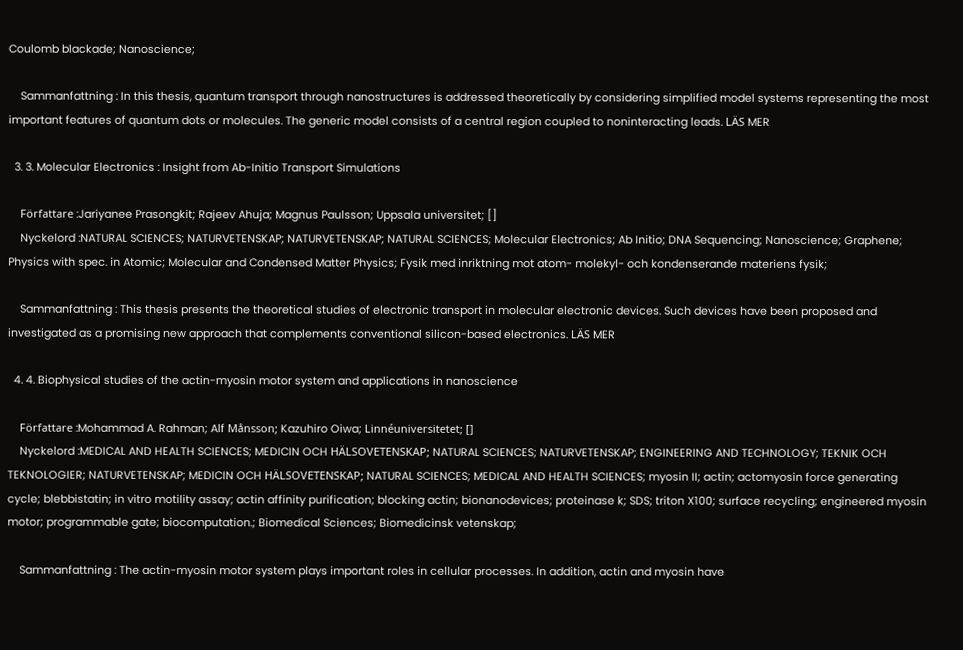Coulomb blackade; Nanoscience;

    Sammanfattning : In this thesis, quantum transport through nanostructures is addressed theoretically by considering simplified model systems representing the most important features of quantum dots or molecules. The generic model consists of a central region coupled to noninteracting leads. LÄS MER

  3. 3. Molecular Electronics : Insight from Ab-Initio Transport Simulations

    Författare :Jariyanee Prasongkit; Rajeev Ahuja; Magnus Paulsson; Uppsala universitet; []
    Nyckelord :NATURAL SCIENCES; NATURVETENSKAP; NATURVETENSKAP; NATURAL SCIENCES; Molecular Electronics; Ab Initio; DNA Sequencing; Nanoscience; Graphene; Physics with spec. in Atomic; Molecular and Condensed Matter Physics; Fysik med inriktning mot atom- molekyl- och kondenserande materiens fysik;

    Sammanfattning : This thesis presents the theoretical studies of electronic transport in molecular electronic devices. Such devices have been proposed and investigated as a promising new approach that complements conventional silicon-based electronics. LÄS MER

  4. 4. Biophysical studies of the actin-myosin motor system and applications in nanoscience

    Författare :Mohammad A. Rahman; Alf Månsson; Kazuhiro Oiwa; Linnéuniversitetet; []
    Nyckelord :MEDICAL AND HEALTH SCIENCES; MEDICIN OCH HÄLSOVETENSKAP; NATURAL SCIENCES; NATURVETENSKAP; ENGINEERING AND TECHNOLOGY; TEKNIK OCH TEKNOLOGIER; NATURVETENSKAP; MEDICIN OCH HÄLSOVETENSKAP; NATURAL SCIENCES; MEDICAL AND HEALTH SCIENCES; myosin II; actin; actomyosin force generating cycle; blebbistatin; in vitro motility assay; actin affinity purification; blocking actin; bionanodevices; proteinase k; SDS; triton X100; surface recycling; engineered myosin motor; programmable gate; biocomputation.; Biomedical Sciences; Biomedicinsk vetenskap;

    Sammanfattning : The actin-myosin motor system plays important roles in cellular processes. In addition, actin and myosin have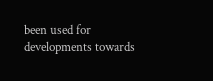been used for developments towards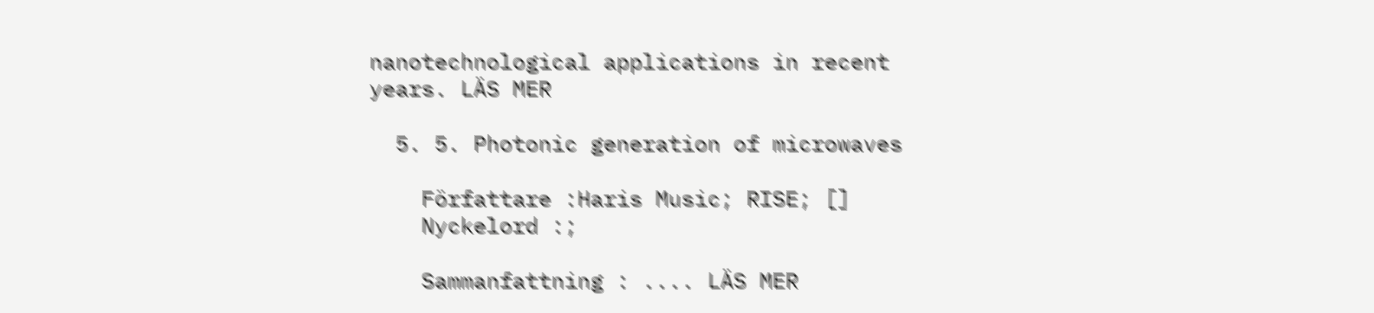nanotechnological applications in recent years. LÄS MER

  5. 5. Photonic generation of microwaves

    Författare :Haris Music; RISE; []
    Nyckelord :;

    Sammanfattning : .... LÄS MER